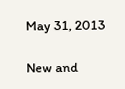May 31, 2013

New and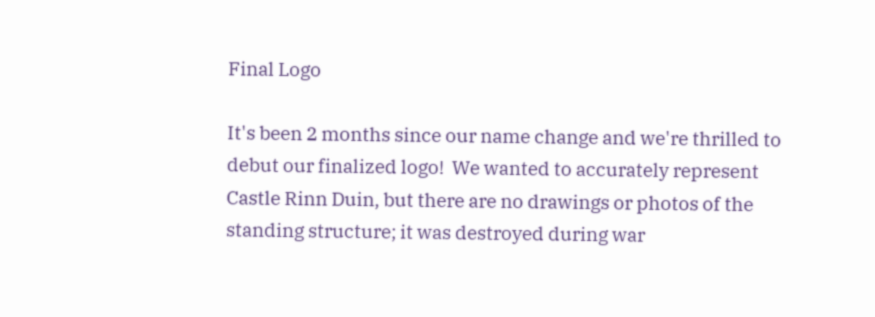Final Logo

It's been 2 months since our name change and we're thrilled to debut our finalized logo!  We wanted to accurately represent Castle Rinn Duin, but there are no drawings or photos of the standing structure; it was destroyed during war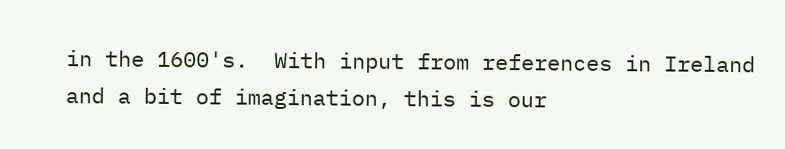in the 1600's.  With input from references in Ireland and a bit of imagination, this is our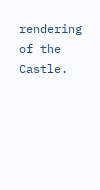rendering of the Castle.